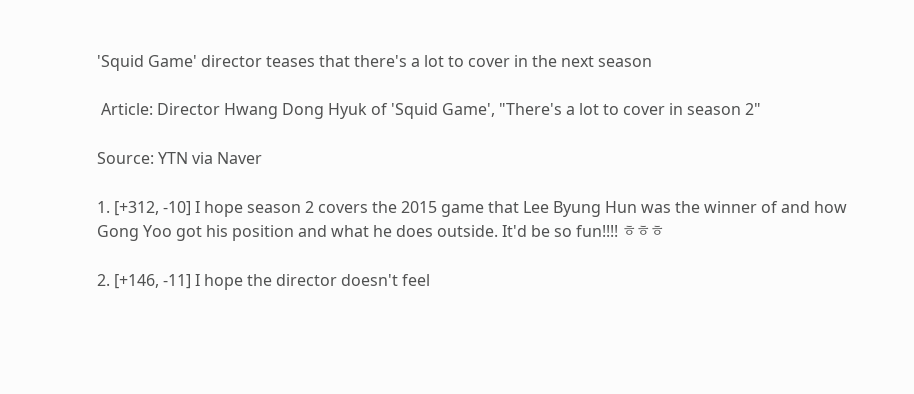'Squid Game' director teases that there's a lot to cover in the next season

 Article: Director Hwang Dong Hyuk of 'Squid Game', "There's a lot to cover in season 2"

Source: YTN via Naver

1. [+312, -10] I hope season 2 covers the 2015 game that Lee Byung Hun was the winner of and how Gong Yoo got his position and what he does outside. It'd be so fun!!!! ㅎㅎㅎ

2. [+146, -11] I hope the director doesn't feel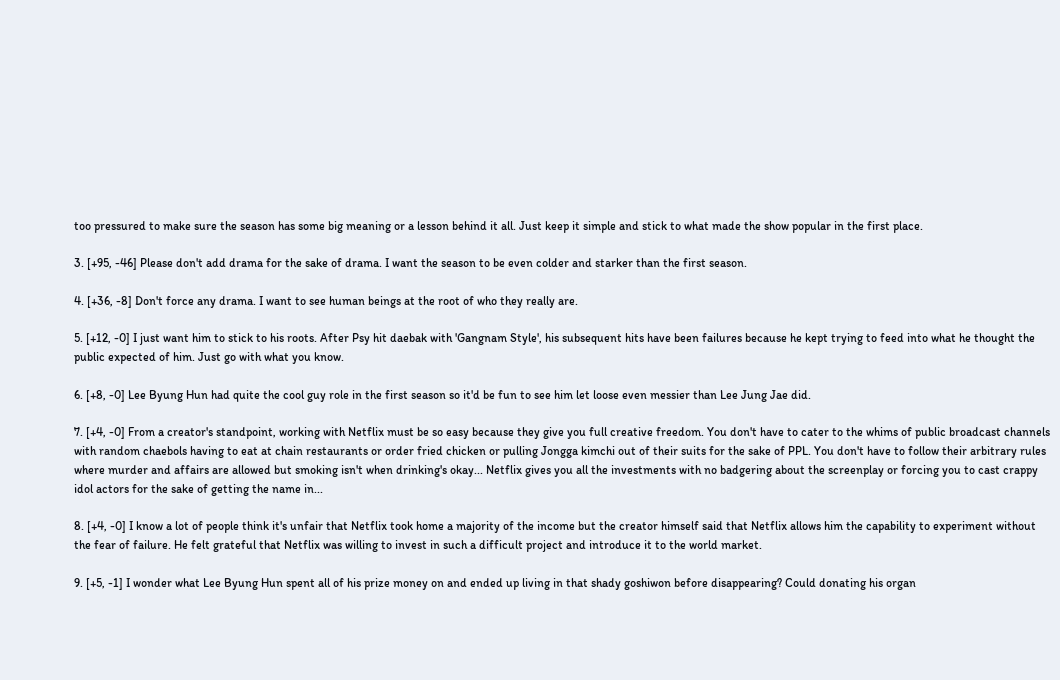too pressured to make sure the season has some big meaning or a lesson behind it all. Just keep it simple and stick to what made the show popular in the first place.

3. [+95, -46] Please don't add drama for the sake of drama. I want the season to be even colder and starker than the first season.

4. [+36, -8] Don't force any drama. I want to see human beings at the root of who they really are.

5. [+12, -0] I just want him to stick to his roots. After Psy hit daebak with 'Gangnam Style', his subsequent hits have been failures because he kept trying to feed into what he thought the public expected of him. Just go with what you know.

6. [+8, -0] Lee Byung Hun had quite the cool guy role in the first season so it'd be fun to see him let loose even messier than Lee Jung Jae did.

7. [+4, -0] From a creator's standpoint, working with Netflix must be so easy because they give you full creative freedom. You don't have to cater to the whims of public broadcast channels with random chaebols having to eat at chain restaurants or order fried chicken or pulling Jongga kimchi out of their suits for the sake of PPL. You don't have to follow their arbitrary rules where murder and affairs are allowed but smoking isn't when drinking's okay... Netflix gives you all the investments with no badgering about the screenplay or forcing you to cast crappy idol actors for the sake of getting the name in...

8. [+4, -0] I know a lot of people think it's unfair that Netflix took home a majority of the income but the creator himself said that Netflix allows him the capability to experiment without the fear of failure. He felt grateful that Netflix was willing to invest in such a difficult project and introduce it to the world market.

9. [+5, -1] I wonder what Lee Byung Hun spent all of his prize money on and ended up living in that shady goshiwon before disappearing? Could donating his organ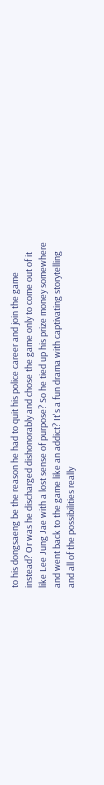to his dongsaeng be the reason he had to quit his police career and join the game instead? Or was he discharged dishonorably and chose the game only to come out of it like Lee Jung Jae with a lost sense of purpose? So he tied up his prize money somewhere and went back to the game like an addict? It's a fun drama with captivating storytelling and all of the possibilities really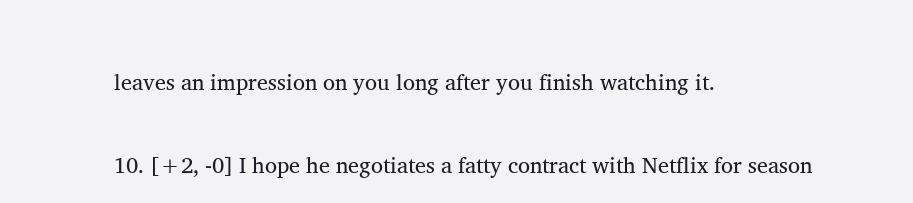leaves an impression on you long after you finish watching it.

10. [+2, -0] I hope he negotiates a fatty contract with Netflix for season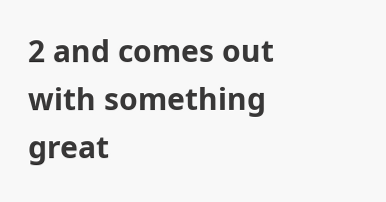2 and comes out with something great